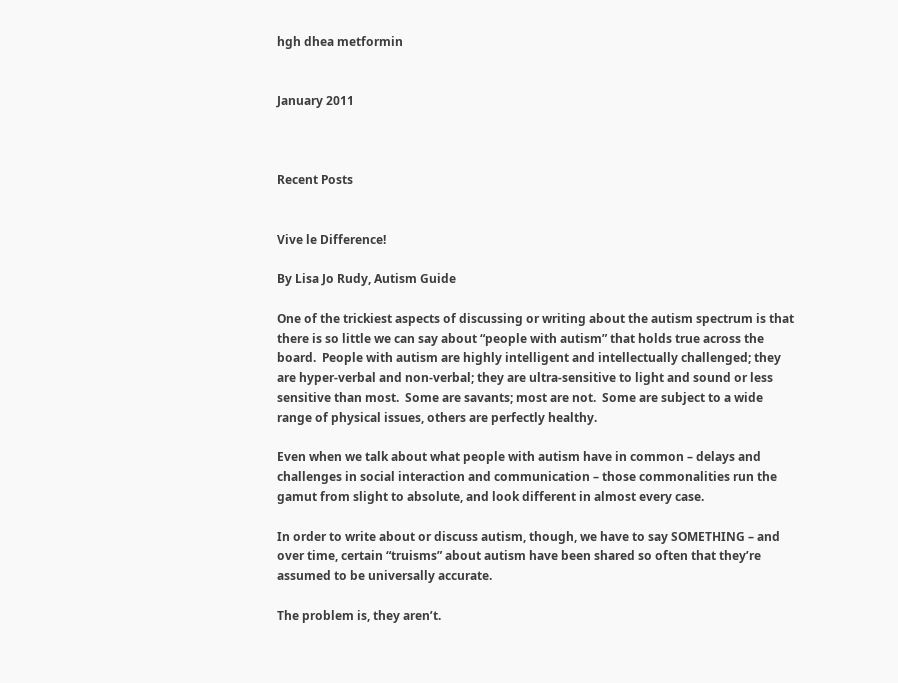hgh dhea metformin


January 2011



Recent Posts


Vive le Difference!

By Lisa Jo Rudy, Autism Guide

One of the trickiest aspects of discussing or writing about the autism spectrum is that there is so little we can say about “people with autism” that holds true across the board.  People with autism are highly intelligent and intellectually challenged; they are hyper-verbal and non-verbal; they are ultra-sensitive to light and sound or less sensitive than most.  Some are savants; most are not.  Some are subject to a wide range of physical issues, others are perfectly healthy.

Even when we talk about what people with autism have in common – delays and challenges in social interaction and communication – those commonalities run the gamut from slight to absolute, and look different in almost every case.

In order to write about or discuss autism, though, we have to say SOMETHING – and over time, certain “truisms” about autism have been shared so often that they’re assumed to be universally accurate.

The problem is, they aren’t.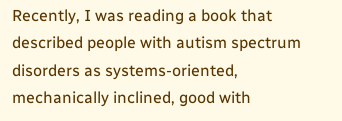Recently, I was reading a book that described people with autism spectrum disorders as systems-oriented, mechanically inclined, good with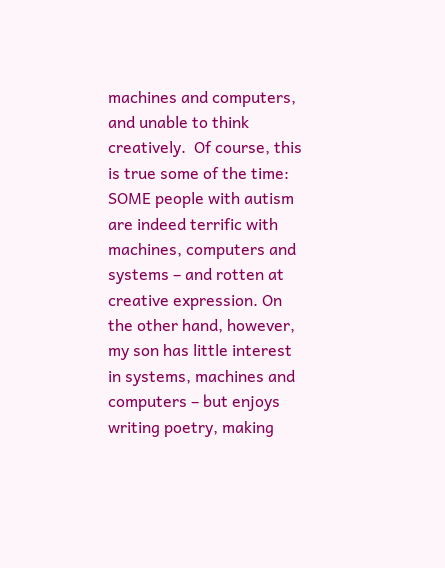machines and computers, and unable to think creatively.  Of course, this is true some of the time: SOME people with autism are indeed terrific with machines, computers and systems – and rotten at creative expression. On the other hand, however, my son has little interest in systems, machines and computers – but enjoys writing poetry, making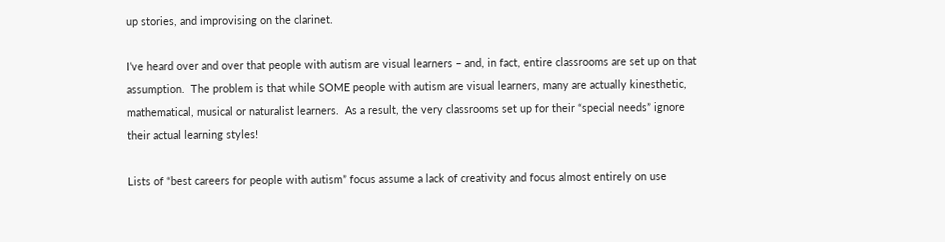up stories, and improvising on the clarinet.

I’ve heard over and over that people with autism are visual learners – and, in fact, entire classrooms are set up on that assumption.  The problem is that while SOME people with autism are visual learners, many are actually kinesthetic, mathematical, musical or naturalist learners.  As a result, the very classrooms set up for their “special needs” ignore their actual learning styles!

Lists of “best careers for people with autism” focus assume a lack of creativity and focus almost entirely on use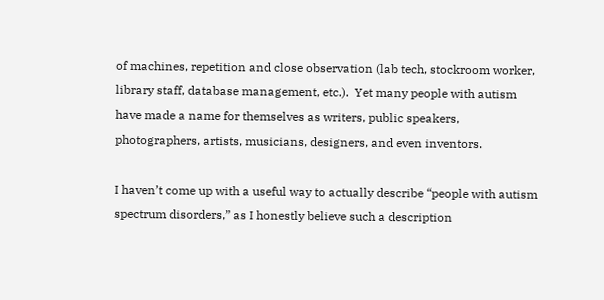of machines, repetition and close observation (lab tech, stockroom worker,  library staff, database management, etc.).  Yet many people with autism have made a name for themselves as writers, public speakers, photographers, artists, musicians, designers, and even inventors.

I haven’t come up with a useful way to actually describe “people with autism spectrum disorders,” as I honestly believe such a description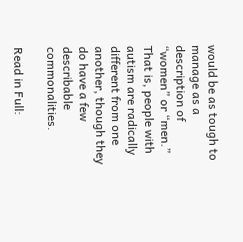would be as tough to manage as a description of “women” or “men.”  That is, people with autism are radically different from one another, though they do have a few describable commonalities.

Read in Full: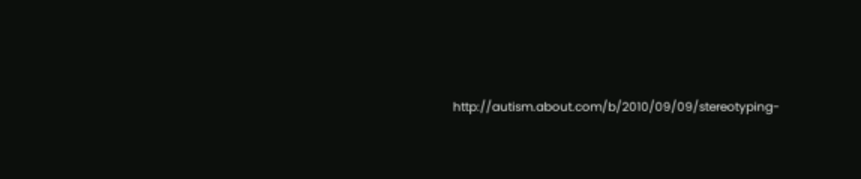http://autism.about.com/b/2010/09/09/stereotyping-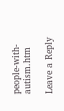people-with-autism.htm

Leave a Reply